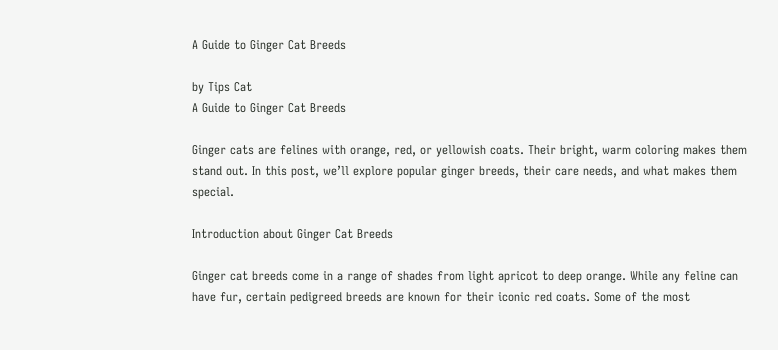A Guide to Ginger Cat Breeds

by Tips Cat
A Guide to Ginger Cat Breeds

Ginger cats are felines with orange, red, or yellowish coats. Their bright, warm coloring makes them stand out. In this post, we’ll explore popular ginger breeds, their care needs, and what makes them special.

Introduction about Ginger Cat Breeds

Ginger cat breeds come in a range of shades from light apricot to deep orange. While any feline can have fur, certain pedigreed breeds are known for their iconic red coats. Some of the most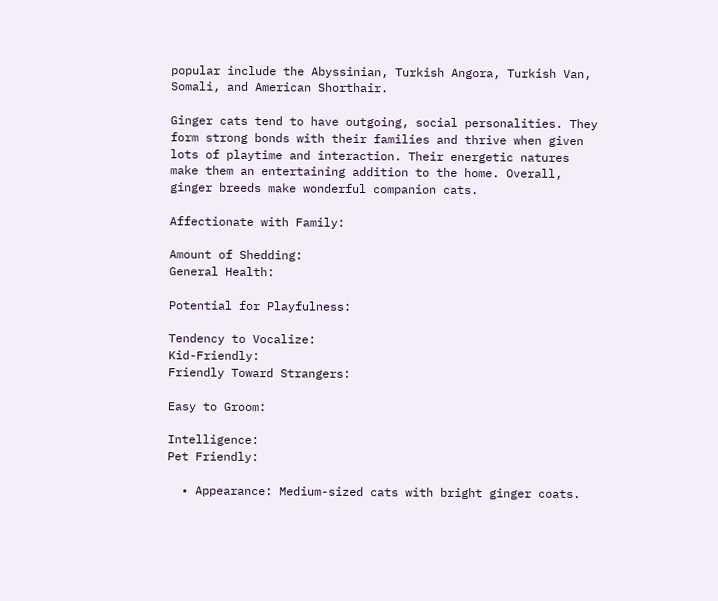popular include the Abyssinian, Turkish Angora, Turkish Van, Somali, and American Shorthair.

Ginger cats tend to have outgoing, social personalities. They form strong bonds with their families and thrive when given lots of playtime and interaction. Their energetic natures make them an entertaining addition to the home. Overall, ginger breeds make wonderful companion cats.

Affectionate with Family:

Amount of Shedding:
General Health:

Potential for Playfulness:

Tendency to Vocalize:
Kid-Friendly:
Friendly Toward Strangers:

Easy to Groom:

Intelligence:
Pet Friendly:

  • Appearance: Medium-sized cats with bright ginger coats.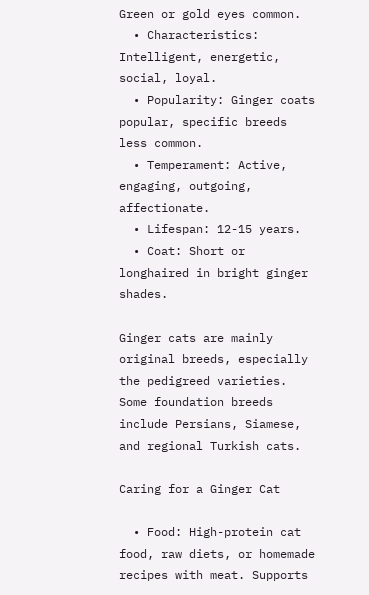Green or gold eyes common.
  • Characteristics: Intelligent, energetic, social, loyal.
  • Popularity: Ginger coats popular, specific breeds less common.
  • Temperament: Active, engaging, outgoing, affectionate.
  • Lifespan: 12-15 years.
  • Coat: Short or longhaired in bright ginger shades.

Ginger cats are mainly original breeds, especially the pedigreed varieties. Some foundation breeds include Persians, Siamese, and regional Turkish cats.

Caring for a Ginger Cat

  • Food: High-protein cat food, raw diets, or homemade recipes with meat. Supports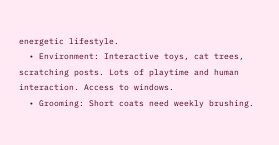energetic lifestyle.
  • Environment: Interactive toys, cat trees, scratching posts. Lots of playtime and human interaction. Access to windows.
  • Grooming: Short coats need weekly brushing.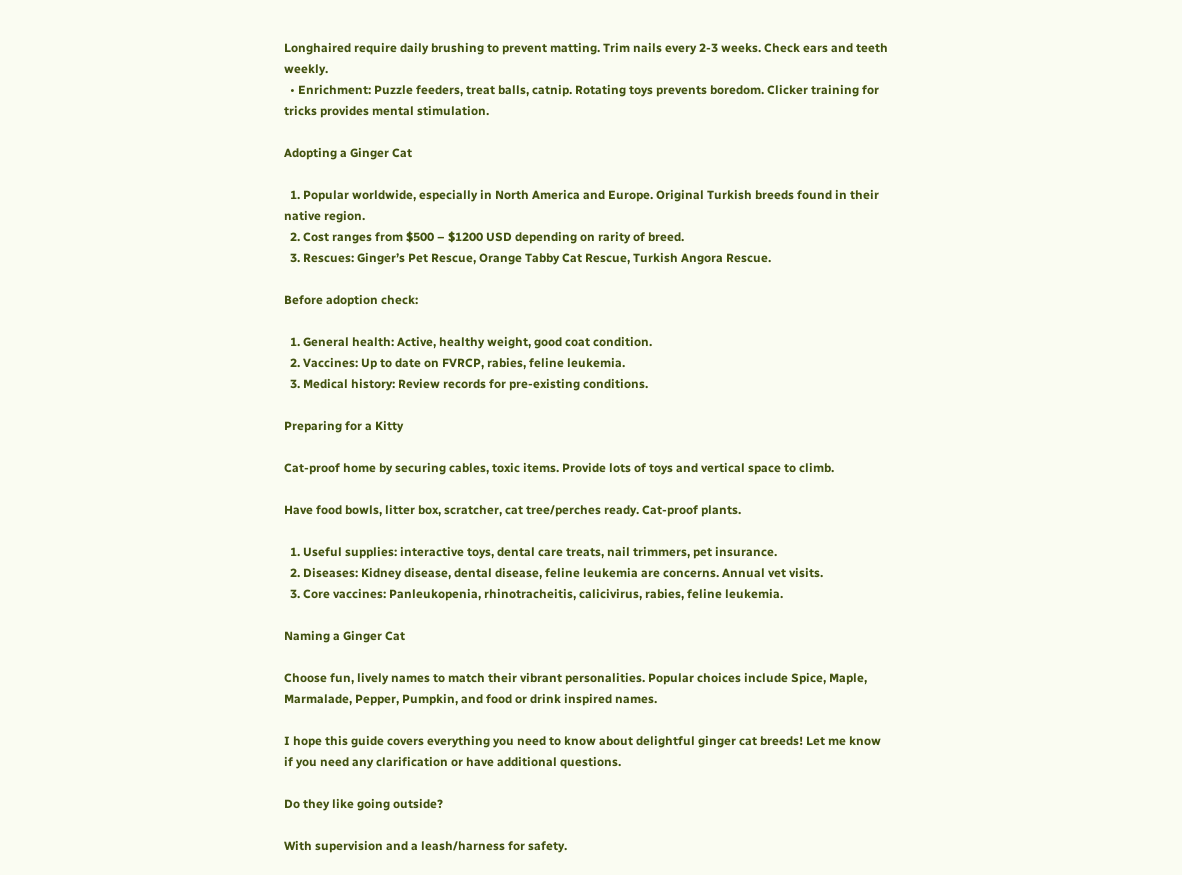Longhaired require daily brushing to prevent matting. Trim nails every 2-3 weeks. Check ears and teeth weekly.
  • Enrichment: Puzzle feeders, treat balls, catnip. Rotating toys prevents boredom. Clicker training for tricks provides mental stimulation.

Adopting a Ginger Cat

  1. Popular worldwide, especially in North America and Europe. Original Turkish breeds found in their native region.
  2. Cost ranges from $500 – $1200 USD depending on rarity of breed.
  3. Rescues: Ginger’s Pet Rescue, Orange Tabby Cat Rescue, Turkish Angora Rescue.

Before adoption check:

  1. General health: Active, healthy weight, good coat condition.
  2. Vaccines: Up to date on FVRCP, rabies, feline leukemia.
  3. Medical history: Review records for pre-existing conditions.

Preparing for a Kitty

Cat-proof home by securing cables, toxic items. Provide lots of toys and vertical space to climb.

Have food bowls, litter box, scratcher, cat tree/perches ready. Cat-proof plants.

  1. Useful supplies: interactive toys, dental care treats, nail trimmers, pet insurance.
  2. Diseases: Kidney disease, dental disease, feline leukemia are concerns. Annual vet visits.
  3. Core vaccines: Panleukopenia, rhinotracheitis, calicivirus, rabies, feline leukemia.

Naming a Ginger Cat

Choose fun, lively names to match their vibrant personalities. Popular choices include Spice, Maple, Marmalade, Pepper, Pumpkin, and food or drink inspired names.

I hope this guide covers everything you need to know about delightful ginger cat breeds! Let me know if you need any clarification or have additional questions.

Do they like going outside?

With supervision and a leash/harness for safety.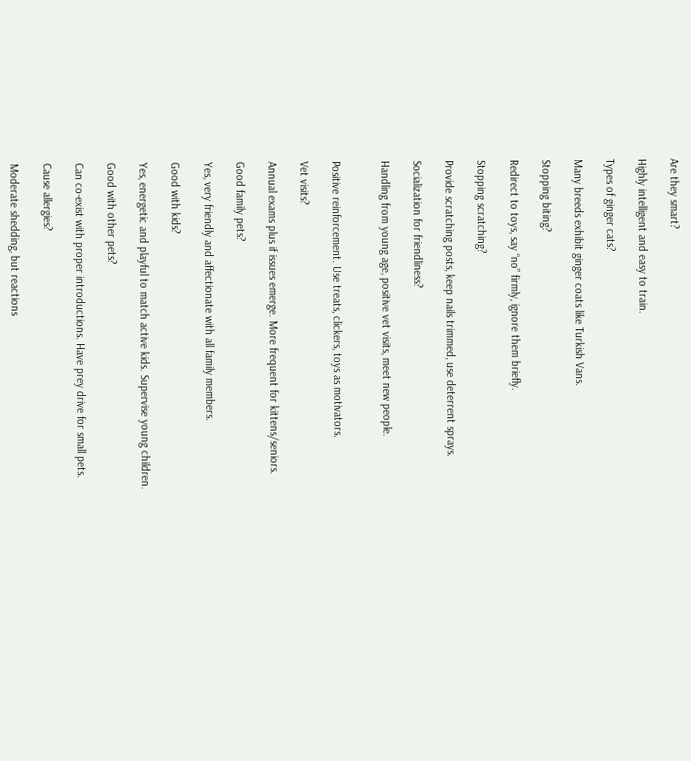Are they smart?

Highly intelligent and easy to train.

Types of ginger cats?

Many breeds exhibit ginger coats like Turkish Vans.

Stopping biting?

Redirect to toys, say “no” firmly, ignore them briefly.

Stopping scratching?

Provide scratching posts, keep nails trimmed, use deterrent sprays.

Socialization for friendliness?

Handling from young age, positive vet visits, meet new people.


Positive reinforcement. Use treats, clickers, toys as motivators.

Vet visits?

Annual exams plus if issues emerge. More frequent for kittens/seniors.

Good family pets?

Yes, very friendly and affectionate with all family members.

Good with kids?

Yes, energetic and playful to match active kids. Supervise young children.

Good with other pets?

Can co-exist with proper introductions. Have prey drive for small pets.

Cause allergies?

Moderate shedding, but reactions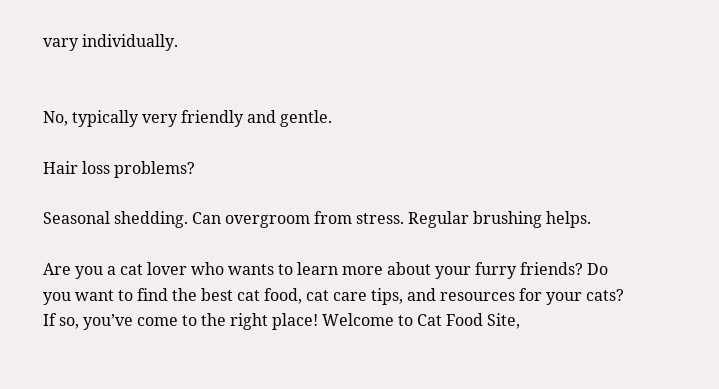vary individually.


No, typically very friendly and gentle.

Hair loss problems?

Seasonal shedding. Can overgroom from stress. Regular brushing helps.

Are you a cat lover who wants to learn more about your furry friends? Do you want to find the best cat food, cat care tips, and resources for your cats? If so, you’ve come to the right place! Welcome to Cat Food Site,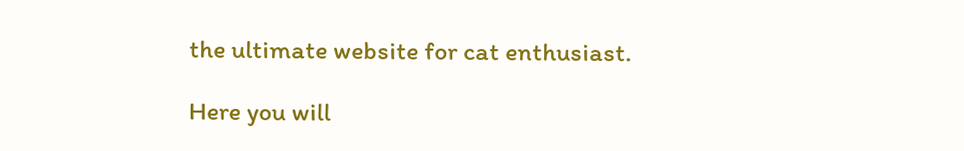the ultimate website for cat enthusiast.

Here you will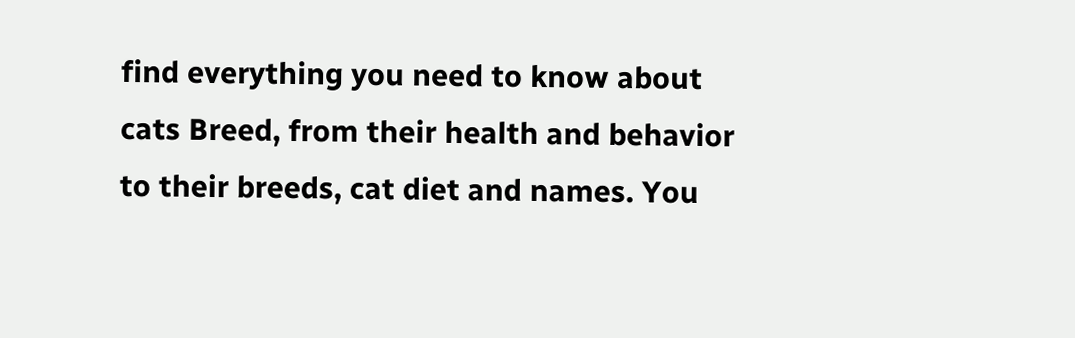find everything you need to know about cats Breed, from their health and behavior to their breeds, cat diet and names. You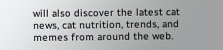will also discover the latest cat news, cat nutrition, trends, and memes from around the web.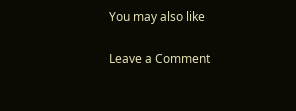You may also like

Leave a Comment